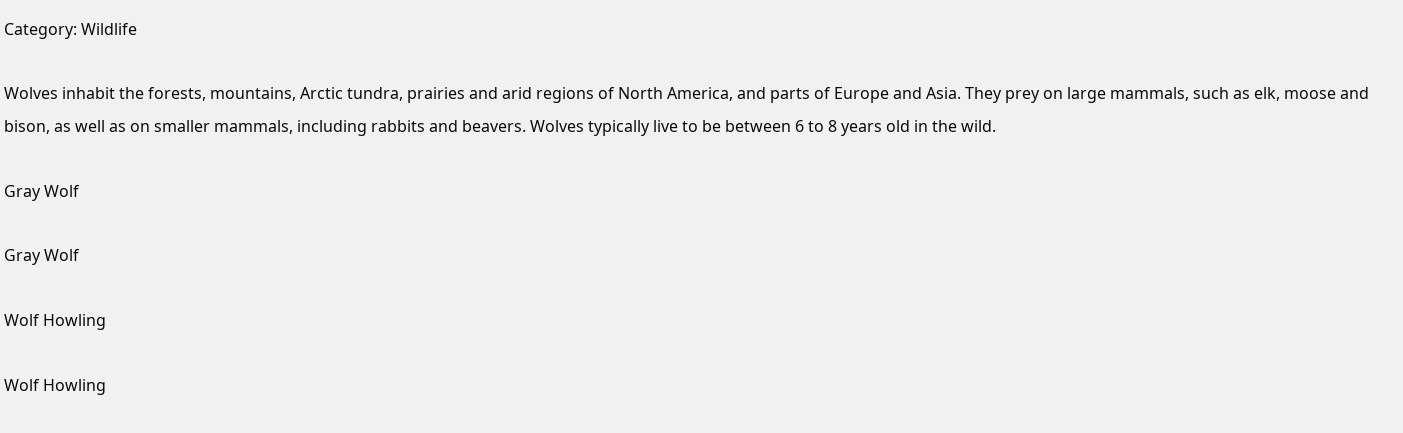Category: Wildlife

Wolves inhabit the forests, mountains, Arctic tundra, prairies and arid regions of North America, and parts of Europe and Asia. They prey on large mammals, such as elk, moose and bison, as well as on smaller mammals, including rabbits and beavers. Wolves typically live to be between 6 to 8 years old in the wild.

Gray Wolf

Gray Wolf

Wolf Howling

Wolf Howling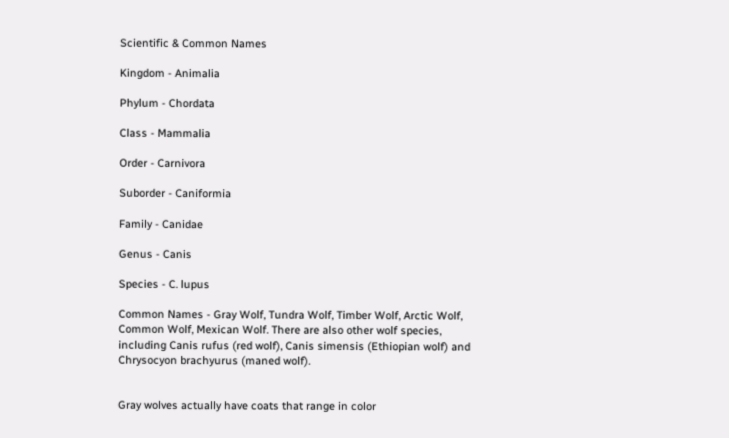Scientific & Common Names

Kingdom - Animalia

Phylum - Chordata

Class - Mammalia

Order - Carnivora

Suborder - Caniformia

Family - Canidae

Genus - Canis

Species - C. lupus

Common Names - Gray Wolf, Tundra Wolf, Timber Wolf, Arctic Wolf, Common Wolf, Mexican Wolf. There are also other wolf species, including Canis rufus (red wolf), Canis simensis (Ethiopian wolf) and Chrysocyon brachyurus (maned wolf).


Gray wolves actually have coats that range in color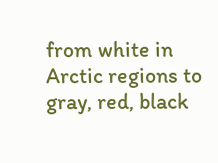from white in Arctic regions to gray, red, black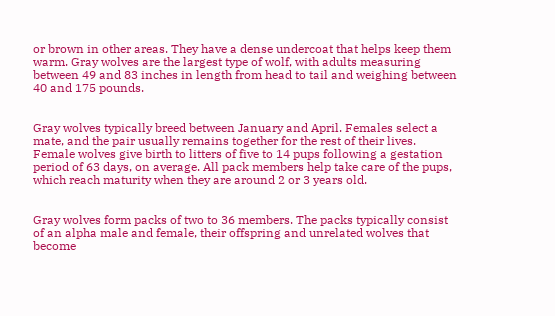or brown in other areas. They have a dense undercoat that helps keep them warm. Gray wolves are the largest type of wolf, with adults measuring between 49 and 83 inches in length from head to tail and weighing between 40 and 175 pounds.


Gray wolves typically breed between January and April. Females select a mate, and the pair usually remains together for the rest of their lives. Female wolves give birth to litters of five to 14 pups following a gestation period of 63 days, on average. All pack members help take care of the pups, which reach maturity when they are around 2 or 3 years old.


Gray wolves form packs of two to 36 members. The packs typically consist of an alpha male and female, their offspring and unrelated wolves that become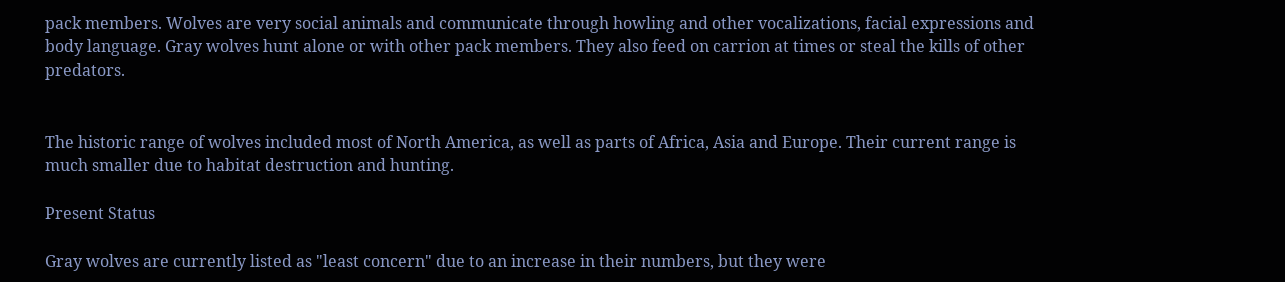pack members. Wolves are very social animals and communicate through howling and other vocalizations, facial expressions and body language. Gray wolves hunt alone or with other pack members. They also feed on carrion at times or steal the kills of other predators.


The historic range of wolves included most of North America, as well as parts of Africa, Asia and Europe. Their current range is much smaller due to habitat destruction and hunting.

Present Status

Gray wolves are currently listed as "least concern" due to an increase in their numbers, but they were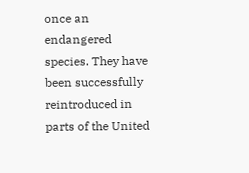once an endangered species. They have been successfully reintroduced in parts of the United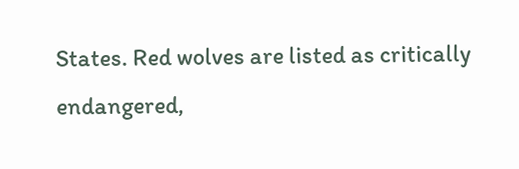States. Red wolves are listed as critically endangered,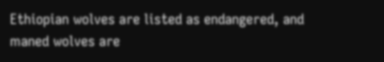Ethiopian wolves are listed as endangered, and maned wolves are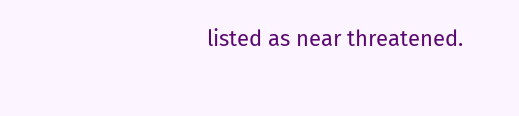listed as near threatened.